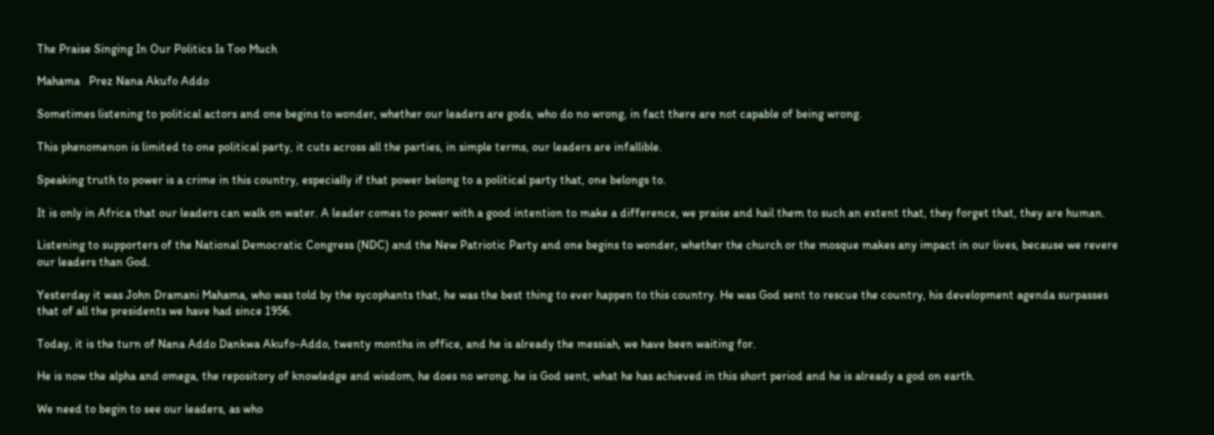The Praise Singing In Our Politics Is Too Much

Mahama   Prez Nana Akufo Addo

Sometimes listening to political actors and one begins to wonder, whether our leaders are gods, who do no wrong, in fact there are not capable of being wrong.

This phenomenon is limited to one political party, it cuts across all the parties, in simple terms, our leaders are infallible.

Speaking truth to power is a crime in this country, especially if that power belong to a political party that, one belongs to.

It is only in Africa that our leaders can walk on water. A leader comes to power with a good intention to make a difference, we praise and hail them to such an extent that, they forget that, they are human.

Listening to supporters of the National Democratic Congress (NDC) and the New Patriotic Party and one begins to wonder, whether the church or the mosque makes any impact in our lives, because we revere our leaders than God.

Yesterday it was John Dramani Mahama, who was told by the sycophants that, he was the best thing to ever happen to this country. He was God sent to rescue the country, his development agenda surpasses that of all the presidents we have had since 1956.

Today, it is the turn of Nana Addo Dankwa Akufo-Addo, twenty months in office, and he is already the messiah, we have been waiting for.

He is now the alpha and omega, the repository of knowledge and wisdom, he does no wrong, he is God sent, what he has achieved in this short period and he is already a god on earth.

We need to begin to see our leaders, as who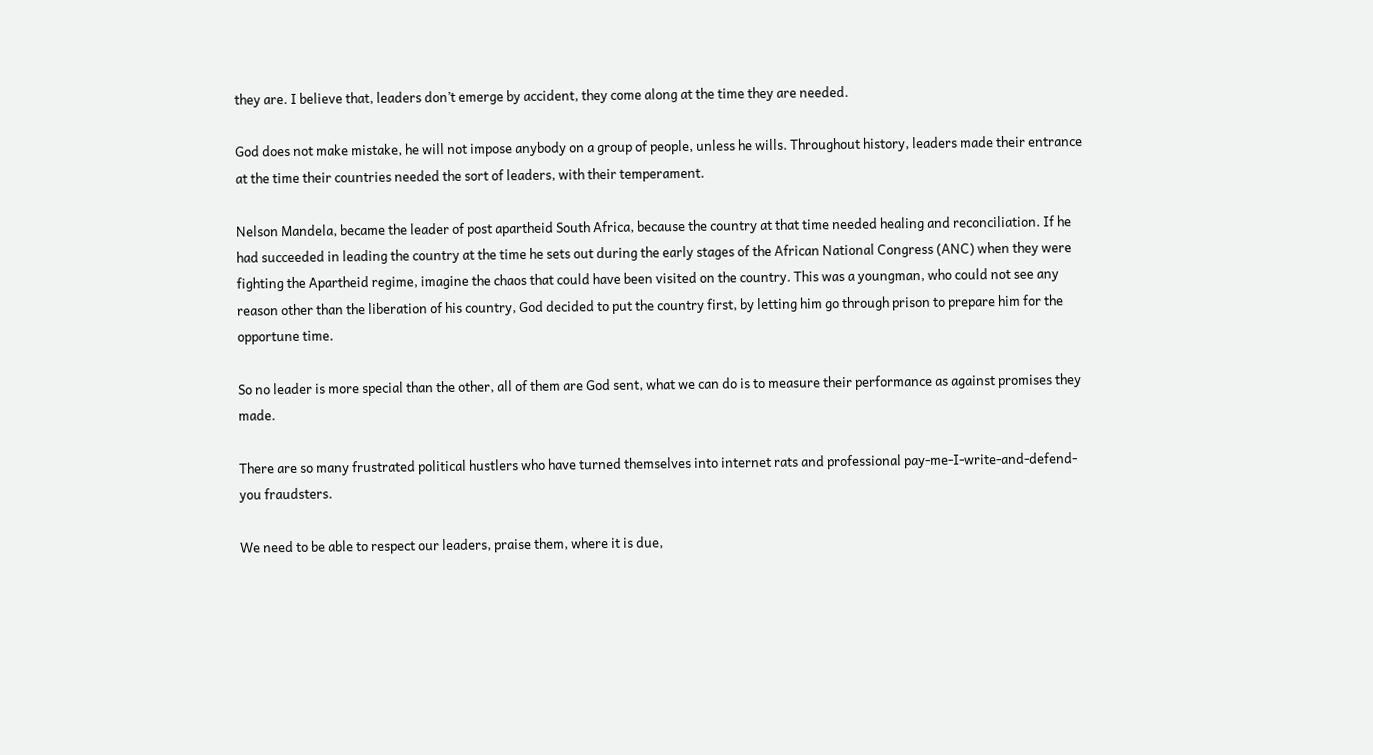they are. I believe that, leaders don’t emerge by accident, they come along at the time they are needed.

God does not make mistake, he will not impose anybody on a group of people, unless he wills. Throughout history, leaders made their entrance at the time their countries needed the sort of leaders, with their temperament.

Nelson Mandela, became the leader of post apartheid South Africa, because the country at that time needed healing and reconciliation. If he had succeeded in leading the country at the time he sets out during the early stages of the African National Congress (ANC) when they were fighting the Apartheid regime, imagine the chaos that could have been visited on the country. This was a youngman, who could not see any reason other than the liberation of his country, God decided to put the country first, by letting him go through prison to prepare him for the opportune time.

So no leader is more special than the other, all of them are God sent, what we can do is to measure their performance as against promises they made.

There are so many frustrated political hustlers who have turned themselves into internet rats and professional pay-me-I-write-and-defend-you fraudsters.

We need to be able to respect our leaders, praise them, where it is due,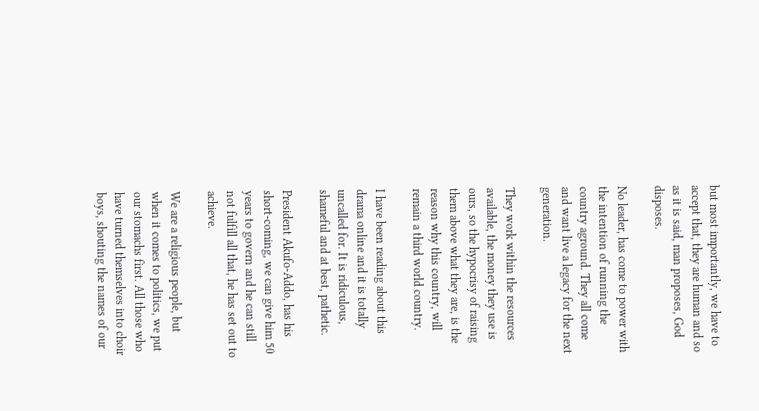but most importantly, we have to accept that, they are human and so as it is said, man proposes, God disposes.

No leader, has come to power with the intention of running the country aground. They all come and want live a legacy for the next generation.

They work within the resources available, the money they use is ours, so the hypocrisy of raising them above what they are, is the reason why this country, will remain a third world country.

I have been reading about this drama online and it is totally uncalled for. It is ridiculous, shameful and at best, pathetic.

President Akufo-Addo, has his short-coming, we can give him 50 years to govern and he can still not fulfill all that, he has set out to achieve.

We are a religious people, but when it comes to politics, we put our stomachs first. All those who have turned themselves into choir boys, shouting the names of our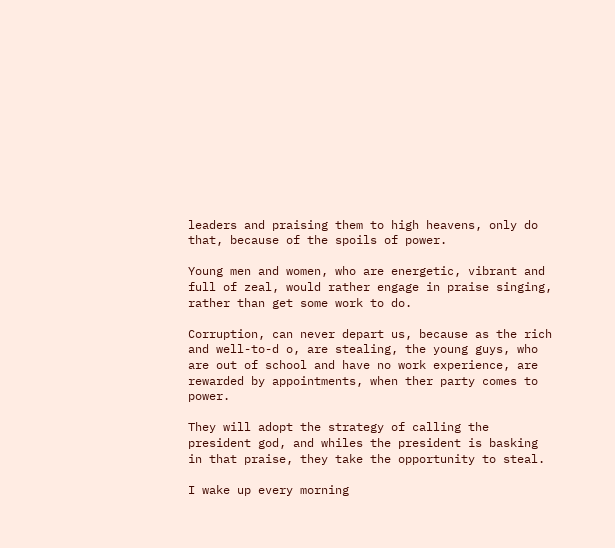leaders and praising them to high heavens, only do that, because of the spoils of power.

Young men and women, who are energetic, vibrant and full of zeal, would rather engage in praise singing, rather than get some work to do.

Corruption, can never depart us, because as the rich and well-to-d o, are stealing, the young guys, who are out of school and have no work experience, are rewarded by appointments, when ther party comes to power.

They will adopt the strategy of calling the president god, and whiles the president is basking in that praise, they take the opportunity to steal.

I wake up every morning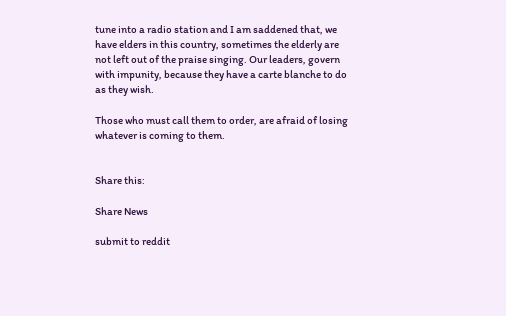tune into a radio station and I am saddened that, we have elders in this country, sometimes the elderly are not left out of the praise singing. Our leaders, govern with impunity, because they have a carte blanche to do as they wish.

Those who must call them to order, are afraid of losing whatever is coming to them.


Share this:

Share News

submit to reddit